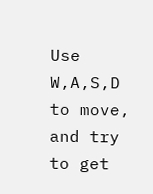Use W,A,S,D to move, and try to get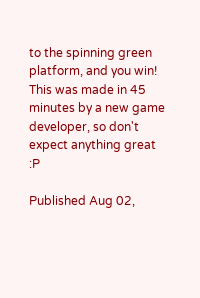to the spinning green platform, and you win! This was made in 45 minutes by a new game developer, so don't expect anything great :P

Published Aug 02,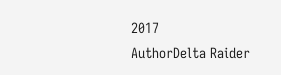2017
AuthorDelta Raider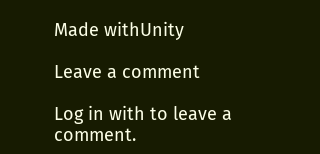Made withUnity

Leave a comment

Log in with to leave a comment.